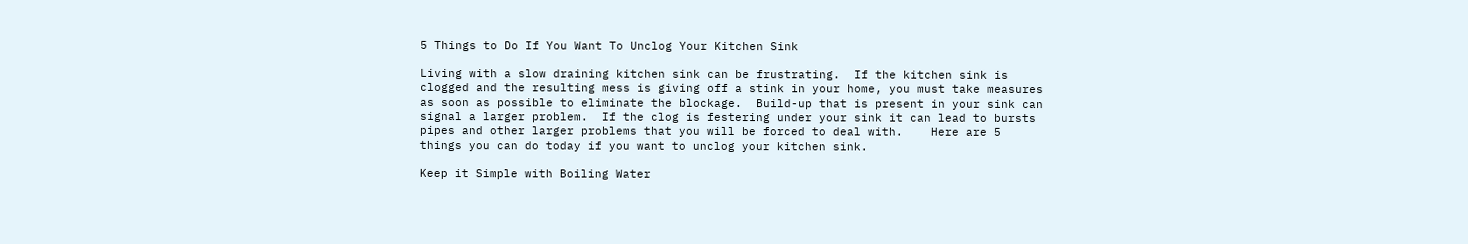5 Things to Do If You Want To Unclog Your Kitchen Sink

Living with a slow draining kitchen sink can be frustrating.  If the kitchen sink is clogged and the resulting mess is giving off a stink in your home, you must take measures as soon as possible to eliminate the blockage.  Build-up that is present in your sink can signal a larger problem.  If the clog is festering under your sink it can lead to bursts pipes and other larger problems that you will be forced to deal with.    Here are 5 things you can do today if you want to unclog your kitchen sink.

Keep it Simple with Boiling Water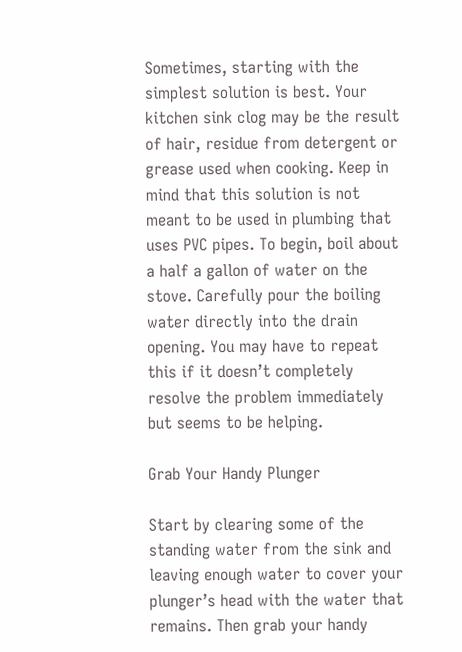Sometimes, starting with the simplest solution is best. Your kitchen sink clog may be the result of hair, residue from detergent or grease used when cooking. Keep in mind that this solution is not meant to be used in plumbing that uses PVC pipes. To begin, boil about a half a gallon of water on the stove. Carefully pour the boiling water directly into the drain opening. You may have to repeat this if it doesn’t completely resolve the problem immediately but seems to be helping.

Grab Your Handy Plunger

Start by clearing some of the standing water from the sink and leaving enough water to cover your plunger’s head with the water that remains. Then grab your handy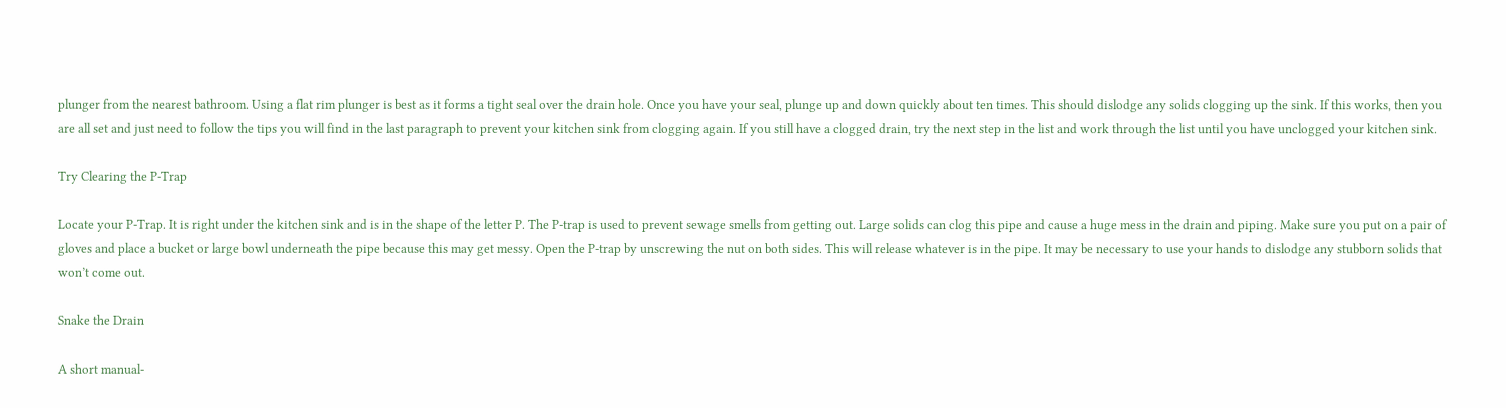plunger from the nearest bathroom. Using a flat rim plunger is best as it forms a tight seal over the drain hole. Once you have your seal, plunge up and down quickly about ten times. This should dislodge any solids clogging up the sink. If this works, then you are all set and just need to follow the tips you will find in the last paragraph to prevent your kitchen sink from clogging again. If you still have a clogged drain, try the next step in the list and work through the list until you have unclogged your kitchen sink.

Try Clearing the P-Trap

Locate your P-Trap. It is right under the kitchen sink and is in the shape of the letter P. The P-trap is used to prevent sewage smells from getting out. Large solids can clog this pipe and cause a huge mess in the drain and piping. Make sure you put on a pair of gloves and place a bucket or large bowl underneath the pipe because this may get messy. Open the P-trap by unscrewing the nut on both sides. This will release whatever is in the pipe. It may be necessary to use your hands to dislodge any stubborn solids that won’t come out.

Snake the Drain

A short manual-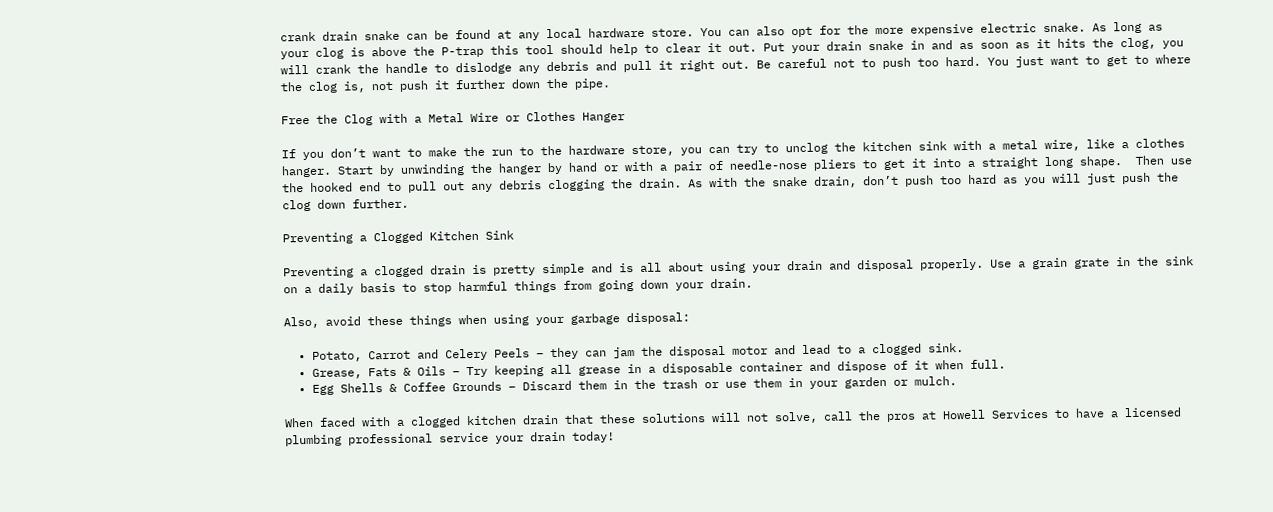crank drain snake can be found at any local hardware store. You can also opt for the more expensive electric snake. As long as your clog is above the P-trap this tool should help to clear it out. Put your drain snake in and as soon as it hits the clog, you will crank the handle to dislodge any debris and pull it right out. Be careful not to push too hard. You just want to get to where the clog is, not push it further down the pipe.

Free the Clog with a Metal Wire or Clothes Hanger

If you don’t want to make the run to the hardware store, you can try to unclog the kitchen sink with a metal wire, like a clothes hanger. Start by unwinding the hanger by hand or with a pair of needle-nose pliers to get it into a straight long shape.  Then use the hooked end to pull out any debris clogging the drain. As with the snake drain, don’t push too hard as you will just push the clog down further.

Preventing a Clogged Kitchen Sink

Preventing a clogged drain is pretty simple and is all about using your drain and disposal properly. Use a grain grate in the sink on a daily basis to stop harmful things from going down your drain.

Also, avoid these things when using your garbage disposal:

  • Potato, Carrot and Celery Peels – they can jam the disposal motor and lead to a clogged sink.
  • Grease, Fats & Oils – Try keeping all grease in a disposable container and dispose of it when full.
  • Egg Shells & Coffee Grounds – Discard them in the trash or use them in your garden or mulch.

When faced with a clogged kitchen drain that these solutions will not solve, call the pros at Howell Services to have a licensed plumbing professional service your drain today!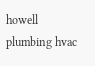howell plumbing hvac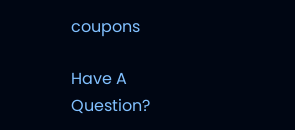coupons

Have A Question?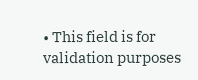• This field is for validation purposes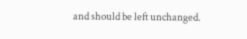and should be left unchanged.